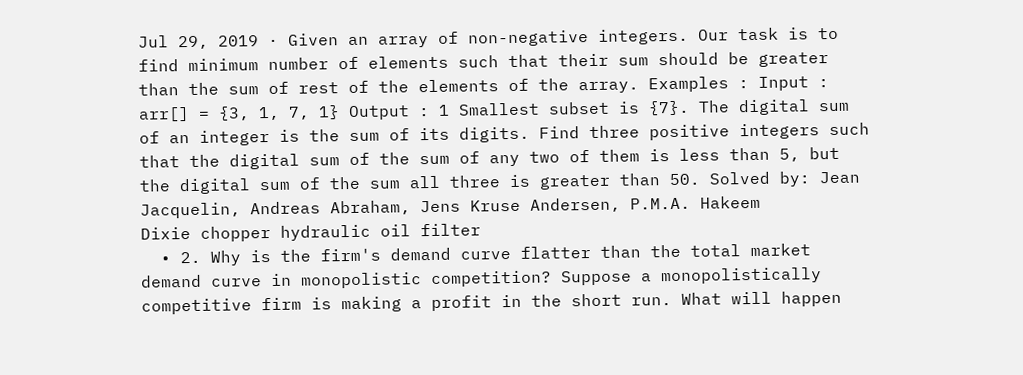Jul 29, 2019 · Given an array of non-negative integers. Our task is to find minimum number of elements such that their sum should be greater than the sum of rest of the elements of the array. Examples : Input : arr[] = {3, 1, 7, 1} Output : 1 Smallest subset is {7}. The digital sum of an integer is the sum of its digits. Find three positive integers such that the digital sum of the sum of any two of them is less than 5, but the digital sum of the sum all three is greater than 50. Solved by: Jean Jacquelin, Andreas Abraham, Jens Kruse Andersen, P.M.A. Hakeem
Dixie chopper hydraulic oil filter
  • 2. Why is the firm's demand curve flatter than the total market demand curve in monopolistic competition? Suppose a monopolistically competitive firm is making a profit in the short run. What will happen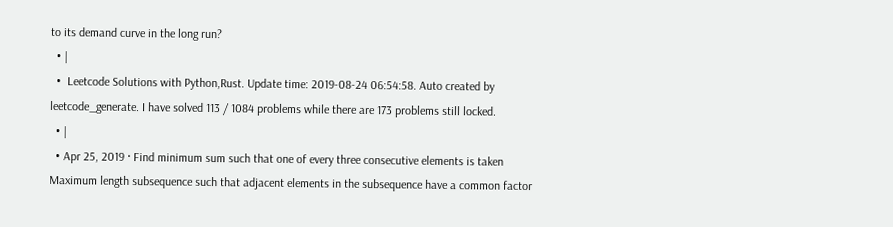to its demand curve in the long run?
  • |
  •  Leetcode Solutions with Python,Rust. Update time: 2019-08-24 06:54:58. Auto created by leetcode_generate. I have solved 113 / 1084 problems while there are 173 problems still locked.
  • |
  • Apr 25, 2019 · Find minimum sum such that one of every three consecutive elements is taken Maximum length subsequence such that adjacent elements in the subsequence have a common factor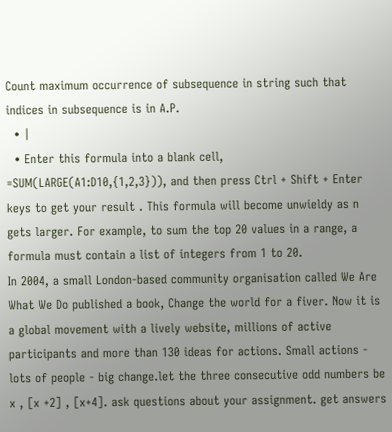Count maximum occurrence of subsequence in string such that indices in subsequence is in A.P.
  • |
  • Enter this formula into a blank cell, =SUM(LARGE(A1:D10,{1,2,3})), and then press Ctrl + Shift + Enter keys to get your result . This formula will become unwieldy as n gets larger. For example, to sum the top 20 values in a range, a formula must contain a list of integers from 1 to 20.
In 2004, a small London-based community organisation called We Are What We Do published a book, Change the world for a fiver. Now it is a global movement with a lively website, millions of active participants and more than 130 ideas for actions. Small actions - lots of people - big change.let the three consecutive odd numbers be x , [x +2] , [x+4]. ask questions about your assignment. get answers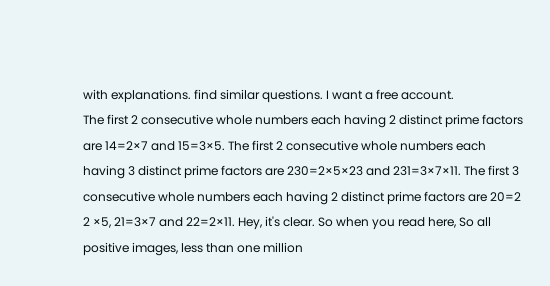with explanations. find similar questions. I want a free account.
The first 2 consecutive whole numbers each having 2 distinct prime factors are 14=2×7 and 15=3×5. The first 2 consecutive whole numbers each having 3 distinct prime factors are 230=2×5×23 and 231=3×7×11. The first 3 consecutive whole numbers each having 2 distinct prime factors are 20=2 2 ×5, 21=3×7 and 22=2×11. Hey, it's clear. So when you read here, So all positive images, less than one million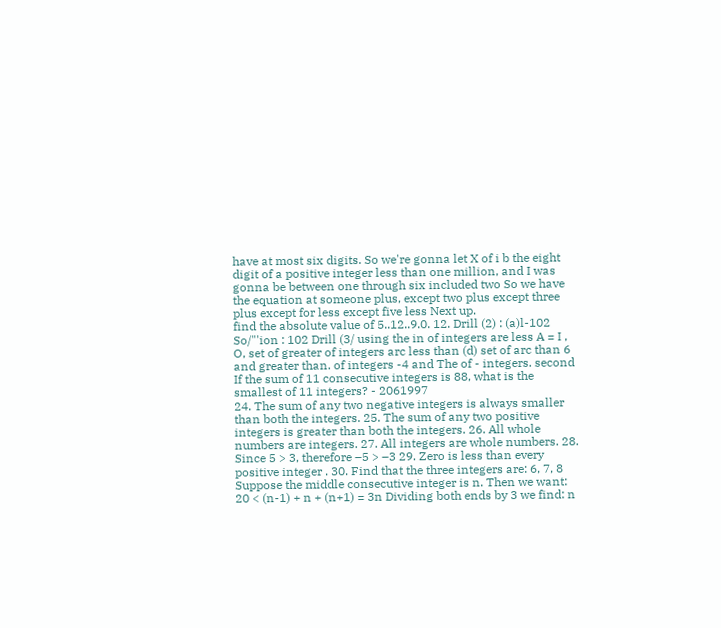have at most six digits. So we're gonna let X of i b the eight digit of a positive integer less than one million, and I was gonna be between one through six included two So we have the equation at someone plus, except two plus except three plus except for less except five less Next up.
find the absolute value of 5..12..9.0. 12. Drill (2) : (a)l-102 So/"'ion : 102 Drill (3/ using the in of integers are less A = I , O, set of greater of integers arc less than (d) set of arc than 6 and greater than. of integers -4 and The of - integers. second If the sum of 11 consecutive integers is 88, what is the smallest of 11 integers? - 2061997
24. The sum of any two negative integers is always smaller than both the integers. 25. The sum of any two positive integers is greater than both the integers. 26. All whole numbers are integers. 27. All integers are whole numbers. 28. Since 5 > 3, therefore –5 > –3 29. Zero is less than every positive integer . 30. Find that the three integers are: 6, 7, 8 Suppose the middle consecutive integer is n. Then we want: 20 < (n-1) + n + (n+1) = 3n Dividing both ends by 3 we find: n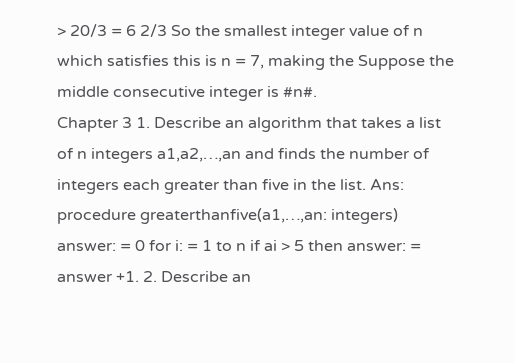> 20/3 = 6 2/3 So the smallest integer value of n which satisfies this is n = 7, making the Suppose the middle consecutive integer is #n#.
Chapter 3 1. Describe an algorithm that takes a list of n integers a1,a2,…,an and finds the number of integers each greater than five in the list. Ans: procedure greaterthanfive(a1,…,an: integers) answer: = 0 for i: = 1 to n if ai > 5 then answer: = answer +1. 2. Describe an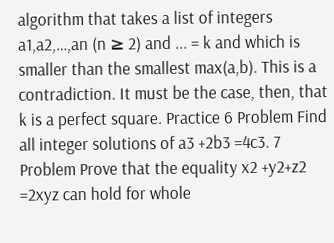algorithm that takes a list of integers a1,a2,…,an (n ≥ 2) and ... = k and which is smaller than the smallest max(a,b). This is a contradiction. It must be the case, then, that k is a perfect square. Practice 6 Problem Find all integer solutions of a3 +2b3 =4c3. 7 Problem Prove that the equality x2 +y2+z2 =2xyz can hold for whole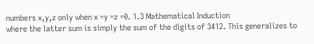numbers x,y,z only when x =y =z =0. 1.3 Mathematical Induction
where the latter sum is simply the sum of the digits of 3412. This generalizes to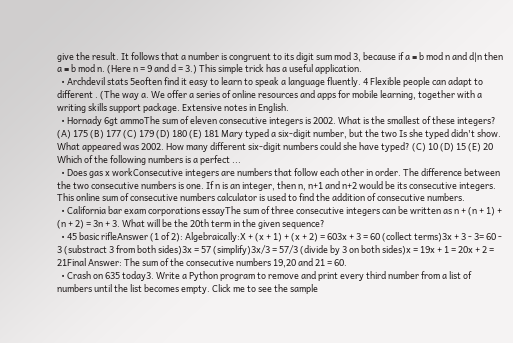give the result. It follows that a number is congruent to its digit sum mod 3, because if a ≡ b mod n and d|n then a ≡ b mod n. (Here n = 9 and d = 3.) This simple trick has a useful application.
  • Archdevil stats 5eoften find it easy to learn to speak a language fluently. 4 Flexible people can adapt to different . (The way a. We offer a series of online resources and apps for mobile learning, together with a writing skills support package. Extensive notes in English.
  • Hornady 6gt ammoThe sum of eleven consecutive integers is 2002. What is the smallest of these integers? (A) 175 (B) 177 (C) 179 (D) 180 (E) 181 Mary typed a six-digit number, but the two Is she typed didn't show. What appeared was 2002. How many different six-digit numbers could she have typed? (C) 10 (D) 15 (E) 20 Which of the following numbers is a perfect ...
  • Does gas x workConsecutive integers are numbers that follow each other in order. The difference between the two consecutive numbers is one. If n is an integer, then n, n+1 and n+2 would be its consecutive integers. This online sum of consecutive numbers calculator is used to find the addition of consecutive numbers.
  • California bar exam corporations essayThe sum of three consecutive integers can be written as n + (n + 1) + (n + 2) = 3n + 3. What will be the 20th term in the given sequence?
  • 45 basic rifleAnswer (1 of 2): Algebraically:X + (x + 1) + (x + 2) = 603x + 3 = 60 (collect terms)3x + 3 - 3= 60 - 3 (substract 3 from both sides)3x = 57 (simplify)3x/3 = 57/3 (divide by 3 on both sides)x = 19x + 1 = 20x + 2 = 21Final Answer: The sum of the consecutive numbers 19,20 and 21 = 60.
  • Crash on 635 today3. Write a Python program to remove and print every third number from a list of numbers until the list becomes empty. Click me to see the sample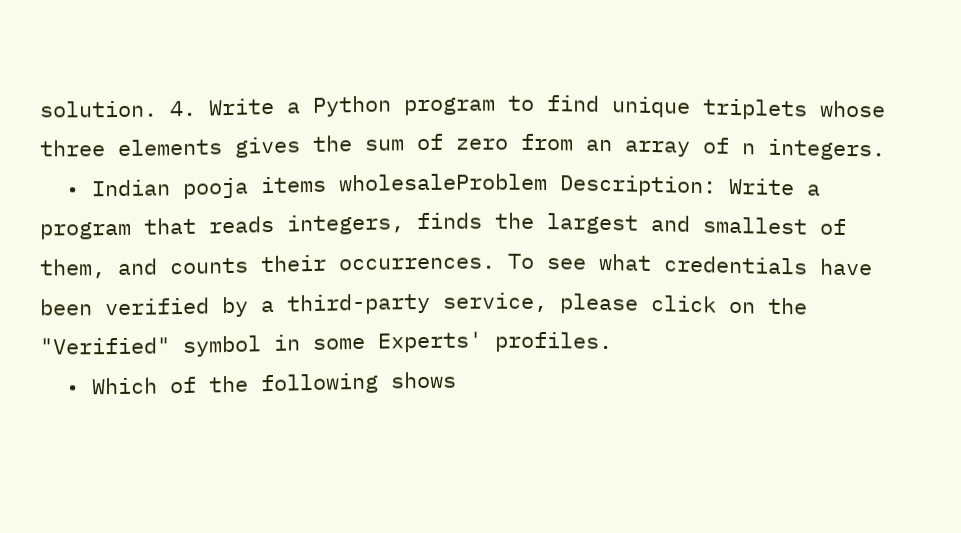solution. 4. Write a Python program to find unique triplets whose three elements gives the sum of zero from an array of n integers.
  • Indian pooja items wholesaleProblem Description: Write a program that reads integers, finds the largest and smallest of them, and counts their occurrences. To see what credentials have been verified by a third-party service, please click on the "Verified" symbol in some Experts' profiles.
  • Which of the following shows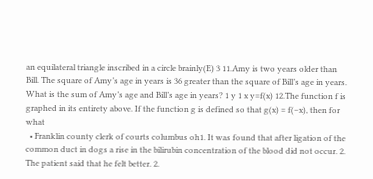an equilateral triangle inscribed in a circle brainly(E) 3 11.Amy is two years older than Bill. The square of Amy’s age in years is 36 greater than the square of Bill’s age in years. What is the sum of Amy’s age and Bill’s age in years? 1 y 1 x y=f(x) 12.The function f is graphed in its entirety above. If the function g is defined so that g(x) = f(−x), then for what
  • Franklin county clerk of courts columbus oh1. It was found that after ligation of the common duct in dogs a rise in the bilirubin concentration of the blood did not occur. 2. The patient said that he felt better. 2.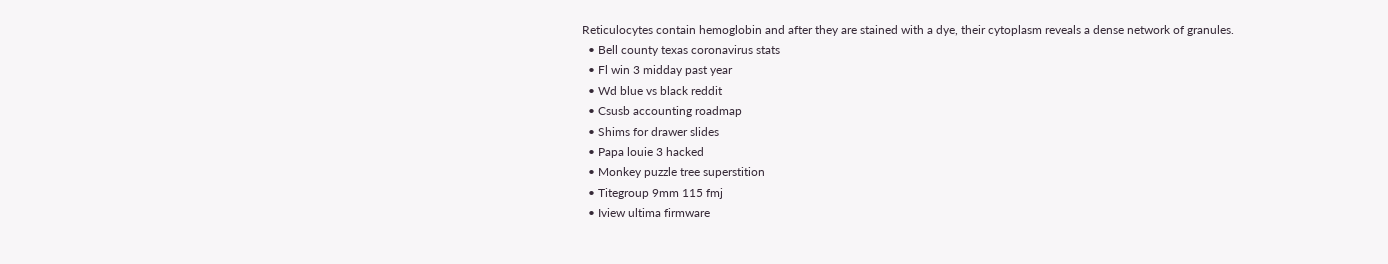Reticulocytes contain hemoglobin and after they are stained with a dye, their cytoplasm reveals a dense network of granules.
  • Bell county texas coronavirus stats
  • Fl win 3 midday past year
  • Wd blue vs black reddit
  • Csusb accounting roadmap
  • Shims for drawer slides
  • Papa louie 3 hacked
  • Monkey puzzle tree superstition
  • Titegroup 9mm 115 fmj
  • Iview ultima firmware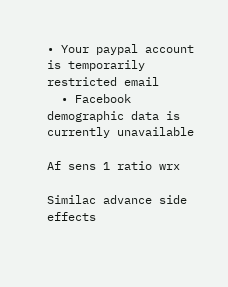• Your paypal account is temporarily restricted email
  • Facebook demographic data is currently unavailable

Af sens 1 ratio wrx

Similac advance side effects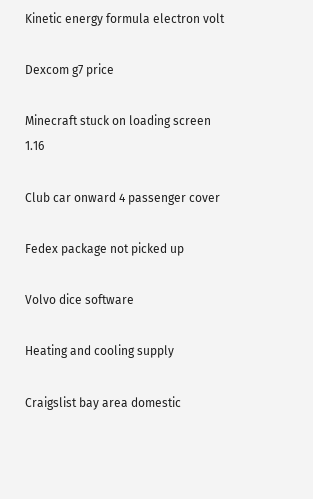Kinetic energy formula electron volt

Dexcom g7 price

Minecraft stuck on loading screen 1.16

Club car onward 4 passenger cover

Fedex package not picked up

Volvo dice software

Heating and cooling supply

Craigslist bay area domestic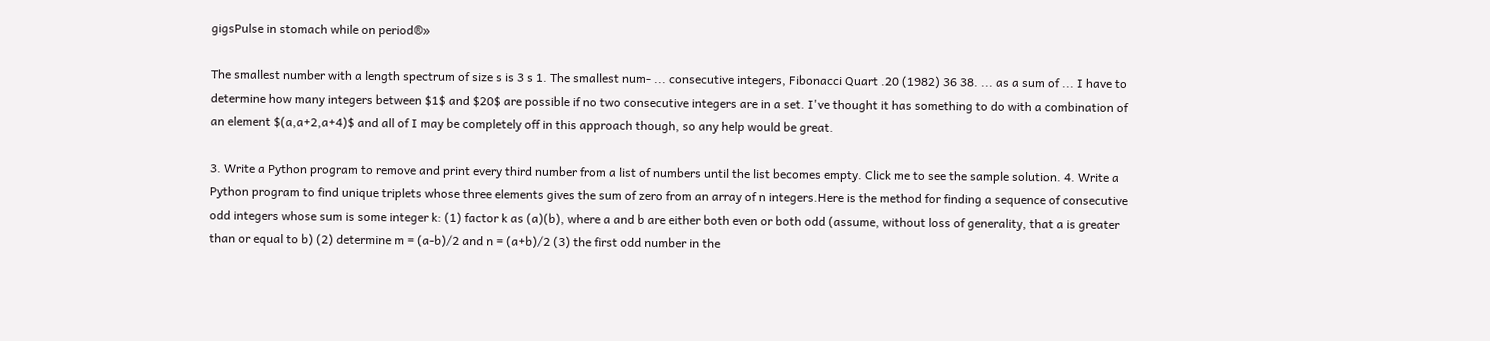gigsPulse in stomach while on period®»

The smallest number with a length spectrum of size s is 3 s 1. The smallest num- ... consecutive integers, Fibonacci Quart .20 (1982) 36 38. ... as a sum of ... I have to determine how many integers between $1$ and $20$ are possible if no two consecutive integers are in a set. I've thought it has something to do with a combination of an element $(a,a+2,a+4)$ and all of I may be completely off in this approach though, so any help would be great.

3. Write a Python program to remove and print every third number from a list of numbers until the list becomes empty. Click me to see the sample solution. 4. Write a Python program to find unique triplets whose three elements gives the sum of zero from an array of n integers.Here is the method for finding a sequence of consecutive odd integers whose sum is some integer k: (1) factor k as (a)(b), where a and b are either both even or both odd (assume, without loss of generality, that a is greater than or equal to b) (2) determine m = (a-b)/2 and n = (a+b)/2 (3) the first odd number in the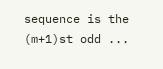sequence is the (m+1)st odd ...